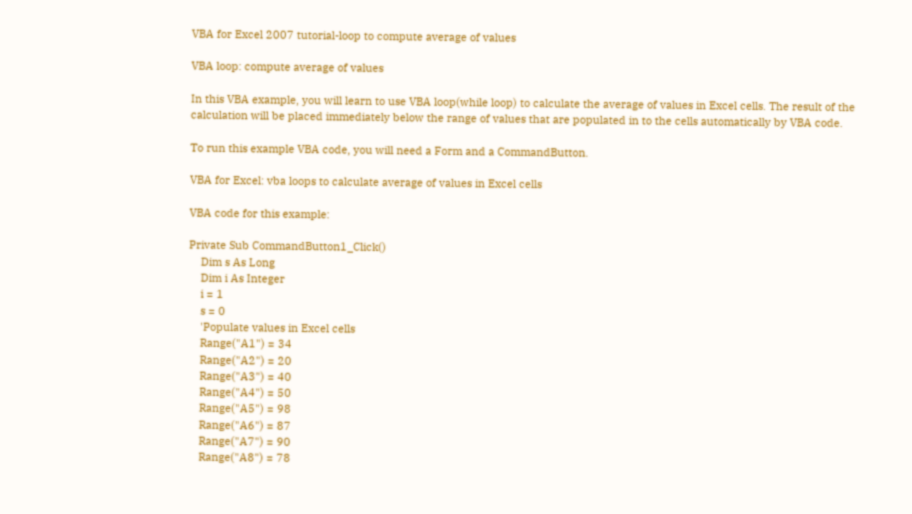VBA for Excel 2007 tutorial-loop to compute average of values

VBA loop: compute average of values

In this VBA example, you will learn to use VBA loop(while loop) to calculate the average of values in Excel cells. The result of the calculation will be placed immediately below the range of values that are populated in to the cells automatically by VBA code.

To run this example VBA code, you will need a Form and a CommandButton.

VBA for Excel: vba loops to calculate average of values in Excel cells

VBA code for this example:

Private Sub CommandButton1_Click()
    Dim s As Long
    Dim i As Integer
    i = 1
    s = 0
    'Populate values in Excel cells
    Range("A1") = 34
    Range("A2") = 20
    Range("A3") = 40
    Range("A4") = 50
    Range("A5") = 98
    Range("A6") = 87
    Range("A7") = 90
    Range("A8") = 78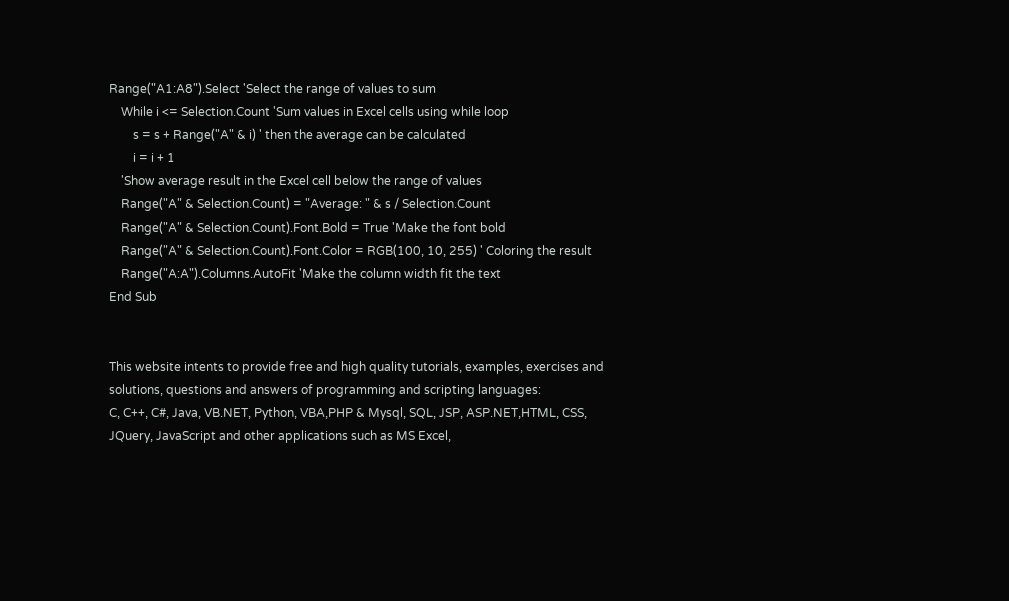Range("A1:A8").Select 'Select the range of values to sum
    While i <= Selection.Count 'Sum values in Excel cells using while loop
        s = s + Range("A" & i) ' then the average can be calculated
        i = i + 1
    'Show average result in the Excel cell below the range of values
    Range("A" & Selection.Count) = "Average: " & s / Selection.Count
    Range("A" & Selection.Count).Font.Bold = True 'Make the font bold
    Range("A" & Selection.Count).Font.Color = RGB(100, 10, 255) ' Coloring the result
    Range("A:A").Columns.AutoFit 'Make the column width fit the text
End Sub


This website intents to provide free and high quality tutorials, examples, exercises and solutions, questions and answers of programming and scripting languages:
C, C++, C#, Java, VB.NET, Python, VBA,PHP & Mysql, SQL, JSP, ASP.NET,HTML, CSS, JQuery, JavaScript and other applications such as MS Excel,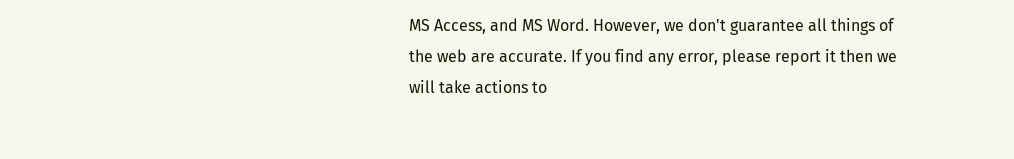MS Access, and MS Word. However, we don't guarantee all things of the web are accurate. If you find any error, please report it then we will take actions to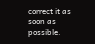correct it as soon as possible.